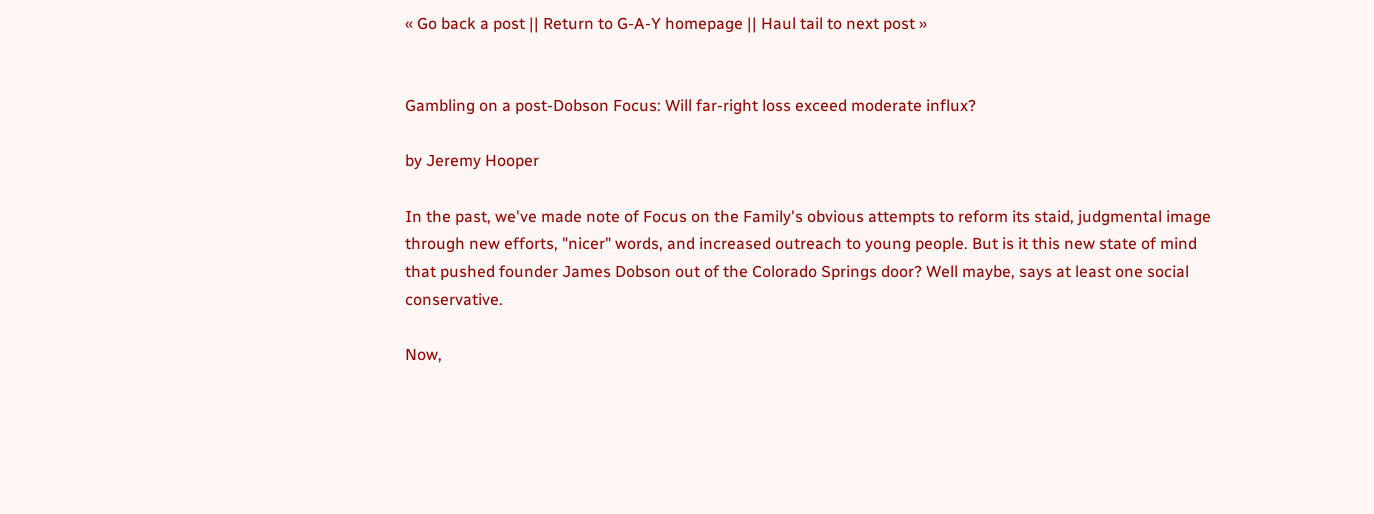« Go back a post || Return to G-A-Y homepage || Haul tail to next post »


Gambling on a post-Dobson Focus: Will far-right loss exceed moderate influx?

by Jeremy Hooper

In the past, we've made note of Focus on the Family's obvious attempts to reform its staid, judgmental image through new efforts, "nicer" words, and increased outreach to young people. But is it this new state of mind that pushed founder James Dobson out of the Colorado Springs door? Well maybe, says at least one social conservative.

Now,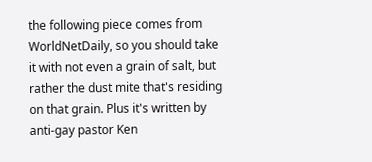the following piece comes from WorldNetDaily, so you should take it with not even a grain of salt, but rather the dust mite that's residing on that grain. Plus it's written by anti-gay pastor Ken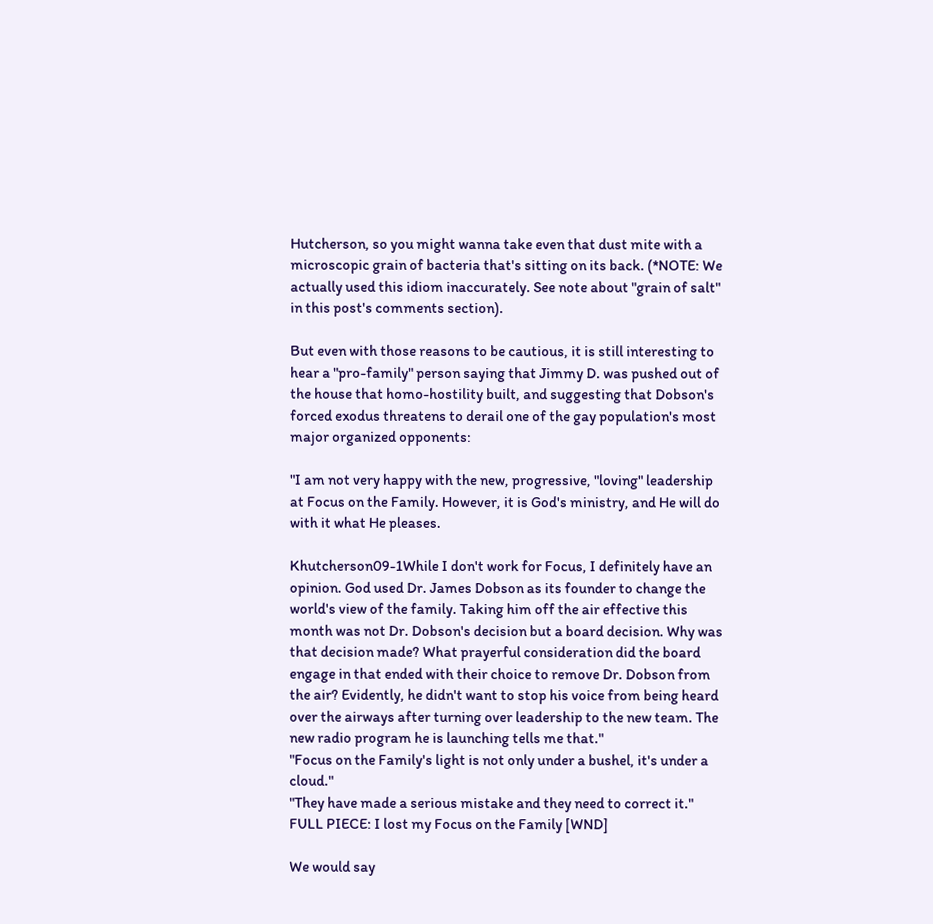Hutcherson, so you might wanna take even that dust mite with a microscopic grain of bacteria that's sitting on its back. (*NOTE: We actually used this idiom inaccurately. See note about "grain of salt" in this post's comments section).

But even with those reasons to be cautious, it is still interesting to hear a "pro-family" person saying that Jimmy D. was pushed out of the house that homo-hostility built, and suggesting that Dobson's forced exodus threatens to derail one of the gay population's most major organized opponents:

"I am not very happy with the new, progressive, "loving" leadership at Focus on the Family. However, it is God's ministry, and He will do with it what He pleases.

Khutcherson09-1While I don't work for Focus, I definitely have an opinion. God used Dr. James Dobson as its founder to change the world's view of the family. Taking him off the air effective this month was not Dr. Dobson's decision but a board decision. Why was that decision made? What prayerful consideration did the board engage in that ended with their choice to remove Dr. Dobson from the air? Evidently, he didn't want to stop his voice from being heard over the airways after turning over leadership to the new team. The new radio program he is launching tells me that."
"Focus on the Family's light is not only under a bushel, it's under a cloud."
"They have made a serious mistake and they need to correct it."
FULL PIECE: I lost my Focus on the Family [WND]

We would say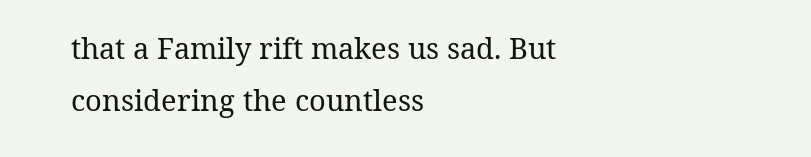that a Family rift makes us sad. But considering the countless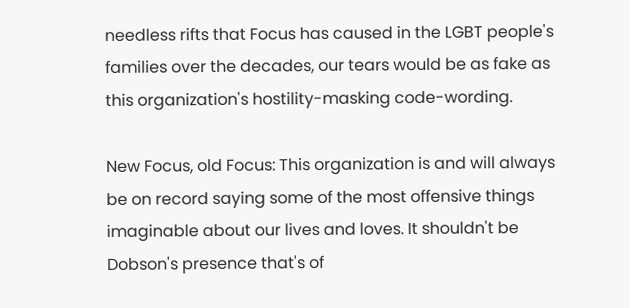needless rifts that Focus has caused in the LGBT people's families over the decades, our tears would be as fake as this organization's hostility-masking code-wording.

New Focus, old Focus: This organization is and will always be on record saying some of the most offensive things imaginable about our lives and loves. It shouldn't be Dobson's presence that's of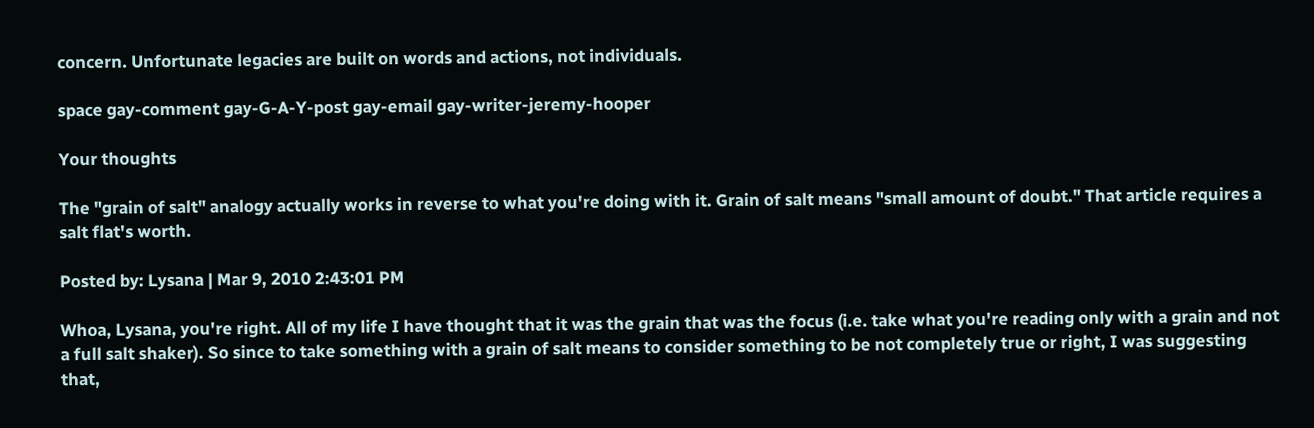concern. Unfortunate legacies are built on words and actions, not individuals.

space gay-comment gay-G-A-Y-post gay-email gay-writer-jeremy-hooper

Your thoughts

The "grain of salt" analogy actually works in reverse to what you're doing with it. Grain of salt means "small amount of doubt." That article requires a salt flat's worth.

Posted by: Lysana | Mar 9, 2010 2:43:01 PM

Whoa, Lysana, you're right. All of my life I have thought that it was the grain that was the focus (i.e. take what you're reading only with a grain and not a full salt shaker). So since to take something with a grain of salt means to consider something to be not completely true or right, I was suggesting that,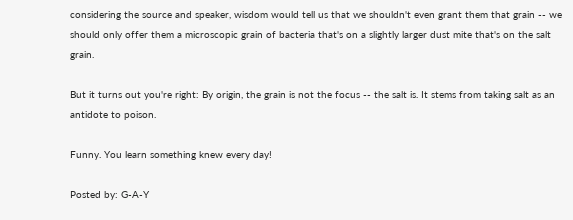considering the source and speaker, wisdom would tell us that we shouldn't even grant them that grain -- we should only offer them a microscopic grain of bacteria that's on a slightly larger dust mite that's on the salt grain.

But it turns out you're right: By origin, the grain is not the focus -- the salt is. It stems from taking salt as an antidote to poison.

Funny. You learn something knew every day!

Posted by: G-A-Y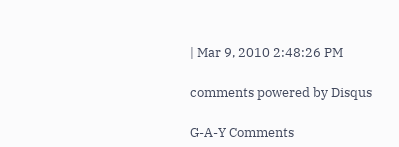| Mar 9, 2010 2:48:26 PM

comments powered by Disqus

G-A-Y Comments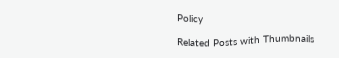Policy

Related Posts with Thumbnails